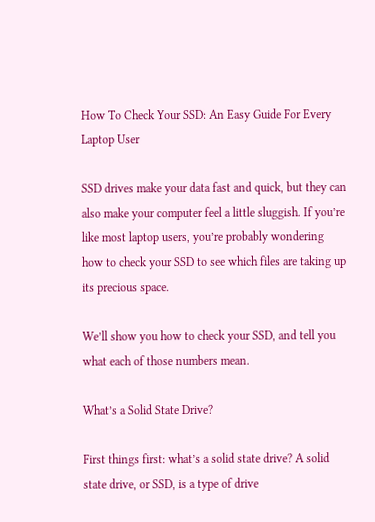How To Check Your SSD: An Easy Guide For Every Laptop User

SSD drives make your data fast and quick, but they can also make your computer feel a little sluggish. If you’re like most laptop users, you’re probably wondering how to check your SSD to see which files are taking up its precious space.

We’ll show you how to check your SSD, and tell you what each of those numbers mean.

What’s a Solid State Drive?

First things first: what’s a solid state drive? A solid state drive, or SSD, is a type of drive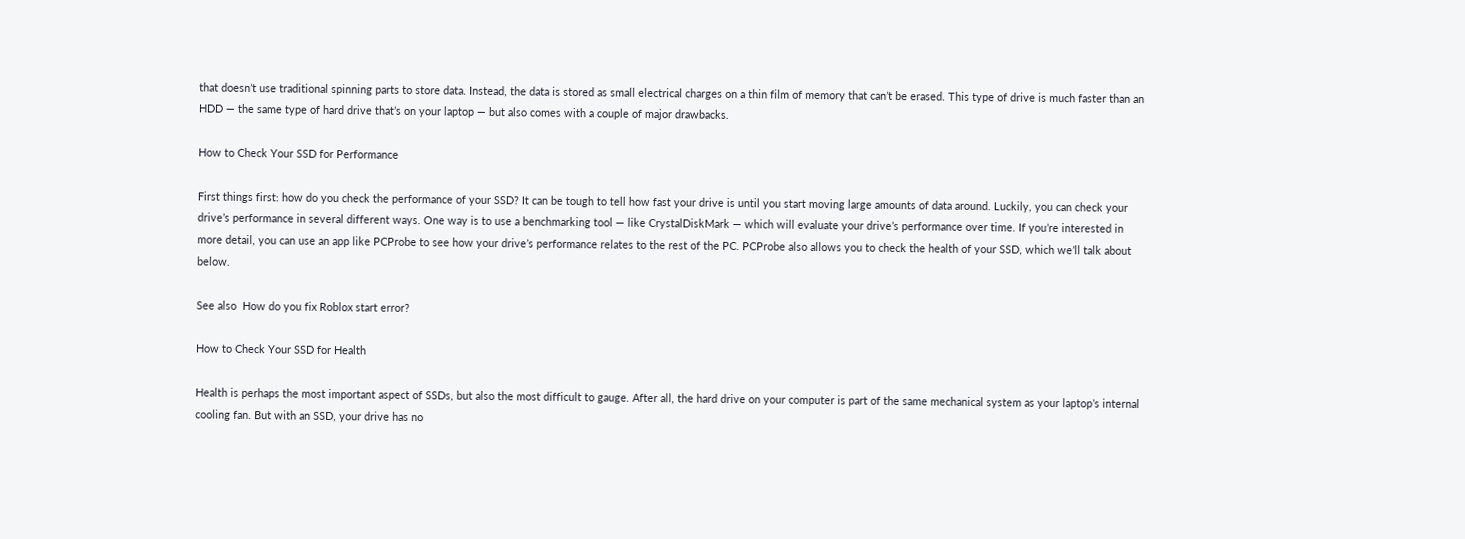that doesn’t use traditional spinning parts to store data. Instead, the data is stored as small electrical charges on a thin film of memory that can’t be erased. This type of drive is much faster than an HDD — the same type of hard drive that’s on your laptop — but also comes with a couple of major drawbacks.

How to Check Your SSD for Performance

First things first: how do you check the performance of your SSD? It can be tough to tell how fast your drive is until you start moving large amounts of data around. Luckily, you can check your drive’s performance in several different ways. One way is to use a benchmarking tool — like CrystalDiskMark — which will evaluate your drive’s performance over time. If you’re interested in more detail, you can use an app like PCProbe to see how your drive’s performance relates to the rest of the PC. PCProbe also allows you to check the health of your SSD, which we’ll talk about below.

See also  How do you fix Roblox start error?

How to Check Your SSD for Health

Health is perhaps the most important aspect of SSDs, but also the most difficult to gauge. After all, the hard drive on your computer is part of the same mechanical system as your laptop’s internal cooling fan. But with an SSD, your drive has no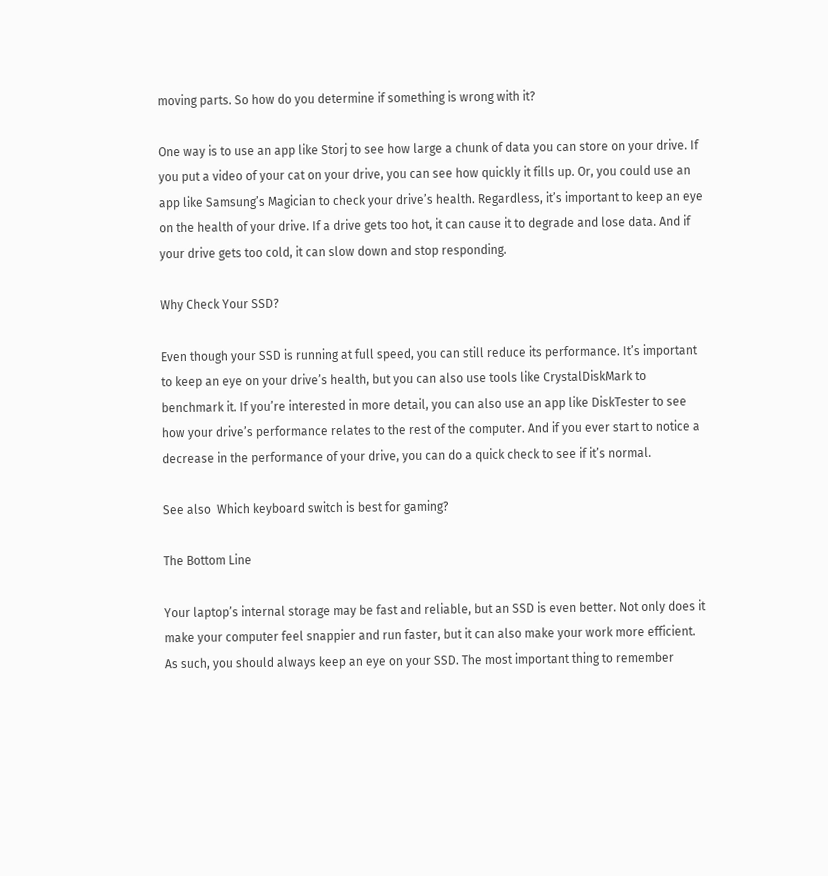moving parts. So how do you determine if something is wrong with it?

One way is to use an app like Storj to see how large a chunk of data you can store on your drive. If you put a video of your cat on your drive, you can see how quickly it fills up. Or, you could use an app like Samsung’s Magician to check your drive’s health. Regardless, it’s important to keep an eye on the health of your drive. If a drive gets too hot, it can cause it to degrade and lose data. And if your drive gets too cold, it can slow down and stop responding.

Why Check Your SSD?

Even though your SSD is running at full speed, you can still reduce its performance. It’s important to keep an eye on your drive’s health, but you can also use tools like CrystalDiskMark to benchmark it. If you’re interested in more detail, you can also use an app like DiskTester to see how your drive’s performance relates to the rest of the computer. And if you ever start to notice a decrease in the performance of your drive, you can do a quick check to see if it’s normal.

See also  Which keyboard switch is best for gaming?

The Bottom Line

Your laptop’s internal storage may be fast and reliable, but an SSD is even better. Not only does it make your computer feel snappier and run faster, but it can also make your work more efficient. As such, you should always keep an eye on your SSD. The most important thing to remember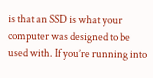is that an SSD is what your computer was designed to be used with. If you’re running into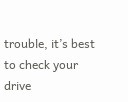trouble, it’s best to check your drive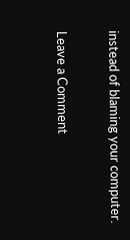instead of blaming your computer.

Leave a Comment